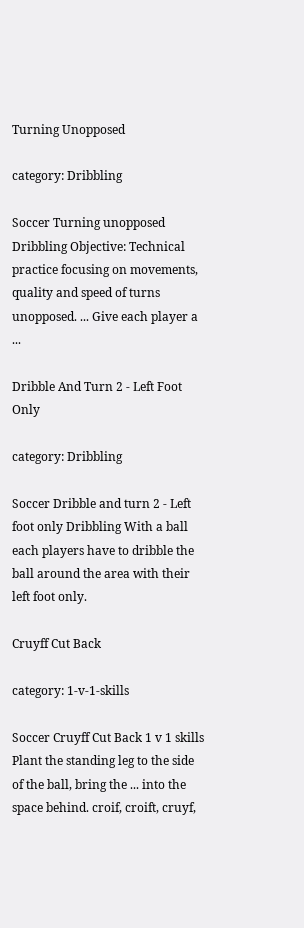Turning Unopposed

category: Dribbling

Soccer Turning unopposed Dribbling Objective: Technical practice focusing on movements, quality and speed of turns unopposed. ... Give each player a ...

Dribble And Turn 2 - Left Foot Only

category: Dribbling

Soccer Dribble and turn 2 - Left foot only Dribbling With a ball each players have to dribble the ball around the area with their left foot only.

Cruyff Cut Back

category: 1-v-1-skills

Soccer Cruyff Cut Back 1 v 1 skills Plant the standing leg to the side of the ball, bring the ... into the space behind. croif, croift, cruyf,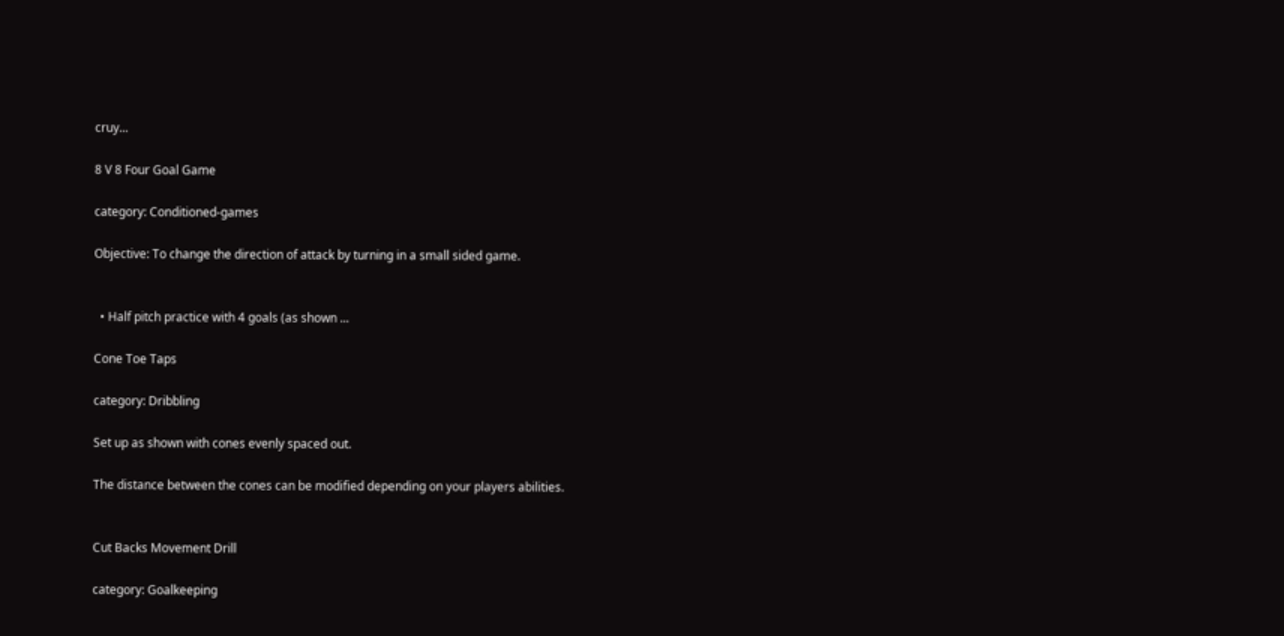cruy...

8 V 8 Four Goal Game

category: Conditioned-games

Objective: To change the direction of attack by turning in a small sided game.


  • Half pitch practice with 4 goals (as shown ...

Cone Toe Taps

category: Dribbling

Set up as shown with cones evenly spaced out.

The distance between the cones can be modified depending on your players abilities.


Cut Backs Movement Drill

category: Goalkeeping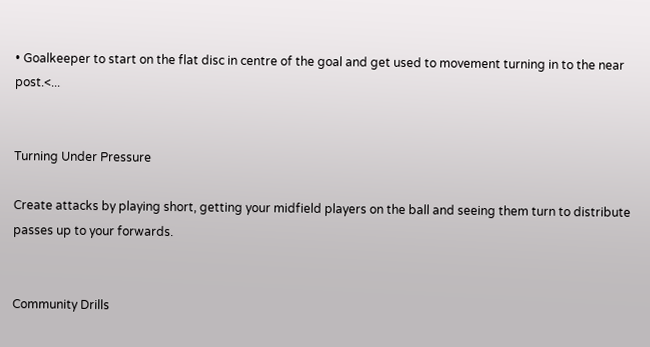• Goalkeeper to start on the flat disc in centre of the goal and get used to movement turning in to the near post.<...


Turning Under Pressure

Create attacks by playing short, getting your midfield players on the ball and seeing them turn to distribute passes up to your forwards.


Community Drills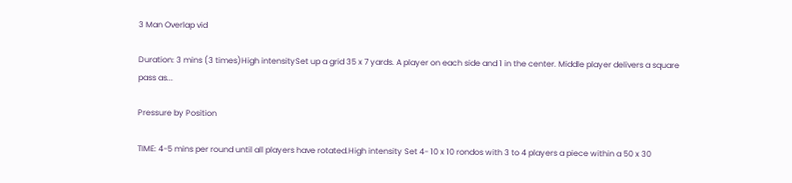3 Man Overlap vid

Duration: 3 mins (3 times)High intensitySet up a grid 35 x 7 yards. A player on each side and 1 in the center. Middle player delivers a square pass as...

Pressure by Position

TIME: 4-5 mins per round until all players have rotated.High intensity Set 4- 10 x 10 rondos with 3 to 4 players a piece within a 50 x 30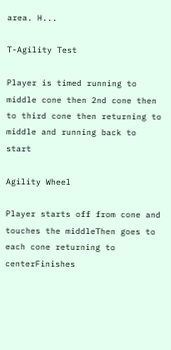area. H...

T-Agility Test

Player is timed running to middle cone then 2nd cone then to third cone then returning to middle and running back to start

Agility Wheel

Player starts off from cone and touches the middleThen goes to each cone returning to centerFinishes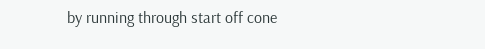by running through start off cone